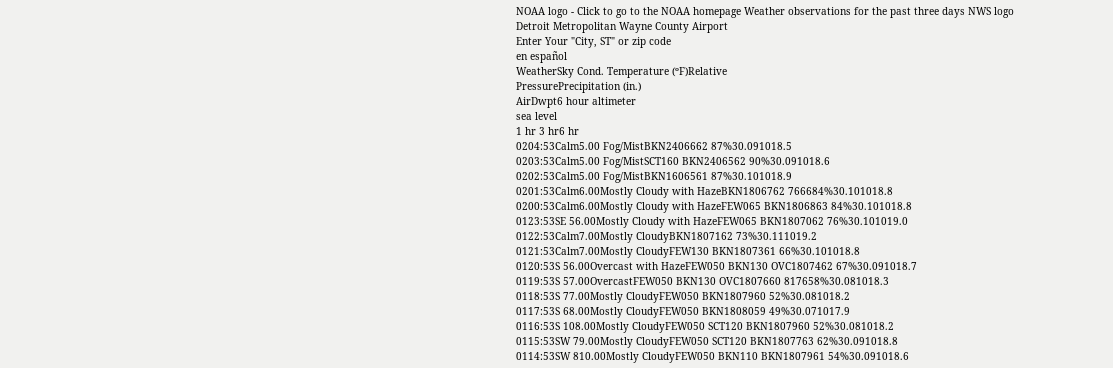NOAA logo - Click to go to the NOAA homepage Weather observations for the past three days NWS logo
Detroit Metropolitan Wayne County Airport
Enter Your "City, ST" or zip code
en español
WeatherSky Cond. Temperature (ºF)Relative
PressurePrecipitation (in.)
AirDwpt6 hour altimeter
sea level
1 hr 3 hr6 hr
0204:53Calm5.00 Fog/MistBKN2406662 87%30.091018.5
0203:53Calm5.00 Fog/MistSCT160 BKN2406562 90%30.091018.6
0202:53Calm5.00 Fog/MistBKN1606561 87%30.101018.9
0201:53Calm6.00Mostly Cloudy with HazeBKN1806762 766684%30.101018.8
0200:53Calm6.00Mostly Cloudy with HazeFEW065 BKN1806863 84%30.101018.8
0123:53SE 56.00Mostly Cloudy with HazeFEW065 BKN1807062 76%30.101019.0
0122:53Calm7.00Mostly CloudyBKN1807162 73%30.111019.2
0121:53Calm7.00Mostly CloudyFEW130 BKN1807361 66%30.101018.8
0120:53S 56.00Overcast with HazeFEW050 BKN130 OVC1807462 67%30.091018.7
0119:53S 57.00OvercastFEW050 BKN130 OVC1807660 817658%30.081018.3
0118:53S 77.00Mostly CloudyFEW050 BKN1807960 52%30.081018.2
0117:53S 68.00Mostly CloudyFEW050 BKN1808059 49%30.071017.9
0116:53S 108.00Mostly CloudyFEW050 SCT120 BKN1807960 52%30.081018.2
0115:53SW 79.00Mostly CloudyFEW050 SCT120 BKN1807763 62%30.091018.8
0114:53SW 810.00Mostly CloudyFEW050 BKN110 BKN1807961 54%30.091018.6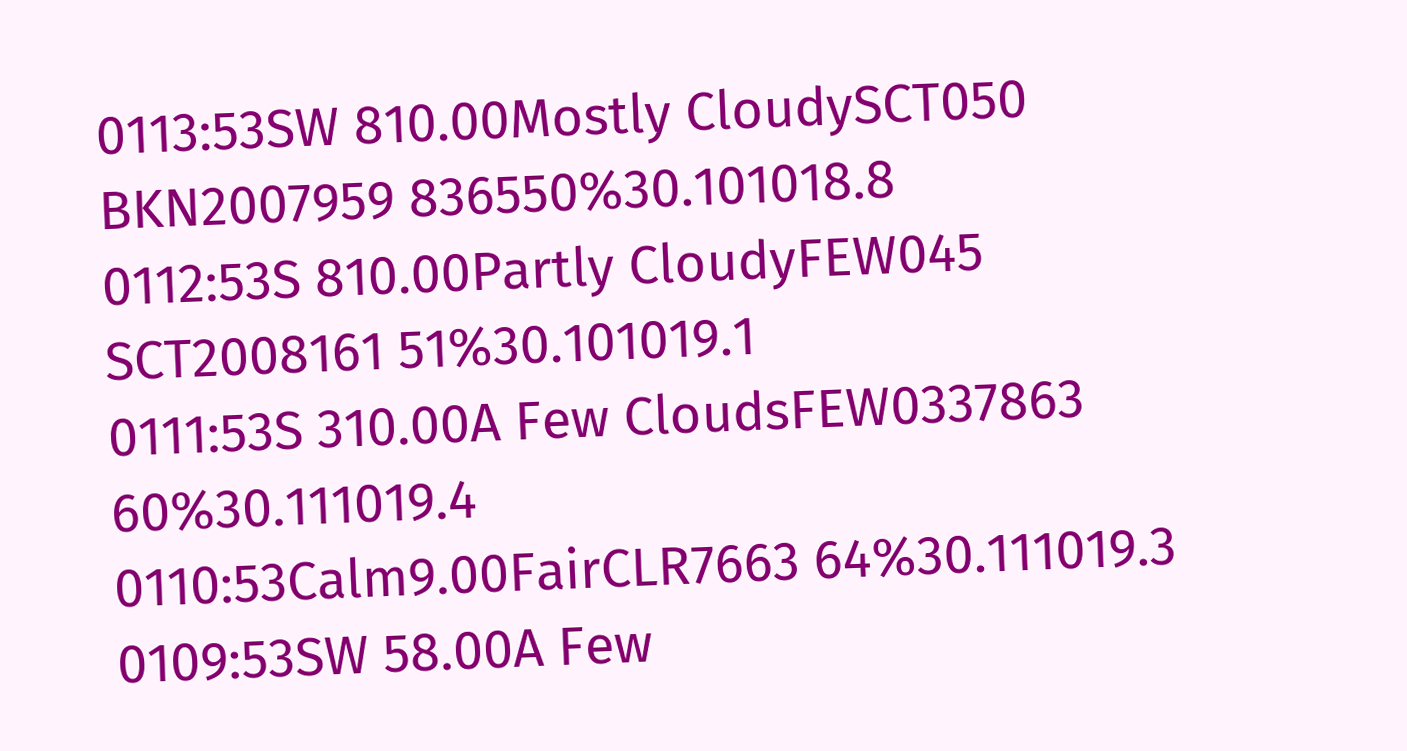0113:53SW 810.00Mostly CloudySCT050 BKN2007959 836550%30.101018.8
0112:53S 810.00Partly CloudyFEW045 SCT2008161 51%30.101019.1
0111:53S 310.00A Few CloudsFEW0337863 60%30.111019.4
0110:53Calm9.00FairCLR7663 64%30.111019.3
0109:53SW 58.00A Few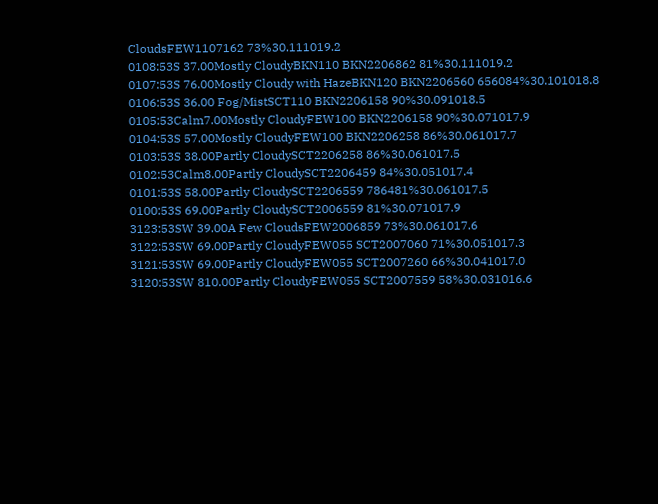CloudsFEW1107162 73%30.111019.2
0108:53S 37.00Mostly CloudyBKN110 BKN2206862 81%30.111019.2
0107:53S 76.00Mostly Cloudy with HazeBKN120 BKN2206560 656084%30.101018.8
0106:53S 36.00 Fog/MistSCT110 BKN2206158 90%30.091018.5
0105:53Calm7.00Mostly CloudyFEW100 BKN2206158 90%30.071017.9
0104:53S 57.00Mostly CloudyFEW100 BKN2206258 86%30.061017.7
0103:53S 38.00Partly CloudySCT2206258 86%30.061017.5
0102:53Calm8.00Partly CloudySCT2206459 84%30.051017.4
0101:53S 58.00Partly CloudySCT2206559 786481%30.061017.5
0100:53S 69.00Partly CloudySCT2006559 81%30.071017.9
3123:53SW 39.00A Few CloudsFEW2006859 73%30.061017.6
3122:53SW 69.00Partly CloudyFEW055 SCT2007060 71%30.051017.3
3121:53SW 69.00Partly CloudyFEW055 SCT2007260 66%30.041017.0
3120:53SW 810.00Partly CloudyFEW055 SCT2007559 58%30.031016.6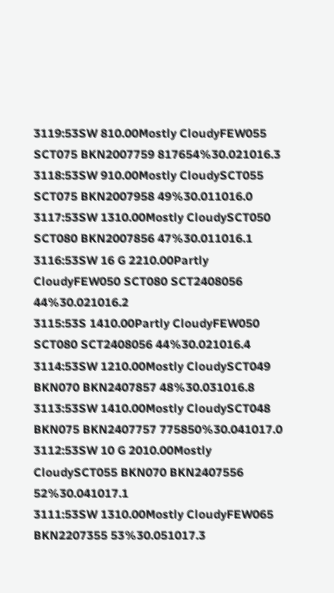3119:53SW 810.00Mostly CloudyFEW055 SCT075 BKN2007759 817654%30.021016.3
3118:53SW 910.00Mostly CloudySCT055 SCT075 BKN2007958 49%30.011016.0
3117:53SW 1310.00Mostly CloudySCT050 SCT080 BKN2007856 47%30.011016.1
3116:53SW 16 G 2210.00Partly CloudyFEW050 SCT080 SCT2408056 44%30.021016.2
3115:53S 1410.00Partly CloudyFEW050 SCT080 SCT2408056 44%30.021016.4
3114:53SW 1210.00Mostly CloudySCT049 BKN070 BKN2407857 48%30.031016.8
3113:53SW 1410.00Mostly CloudySCT048 BKN075 BKN2407757 775850%30.041017.0
3112:53SW 10 G 2010.00Mostly CloudySCT055 BKN070 BKN2407556 52%30.041017.1
3111:53SW 1310.00Mostly CloudyFEW065 BKN2207355 53%30.051017.3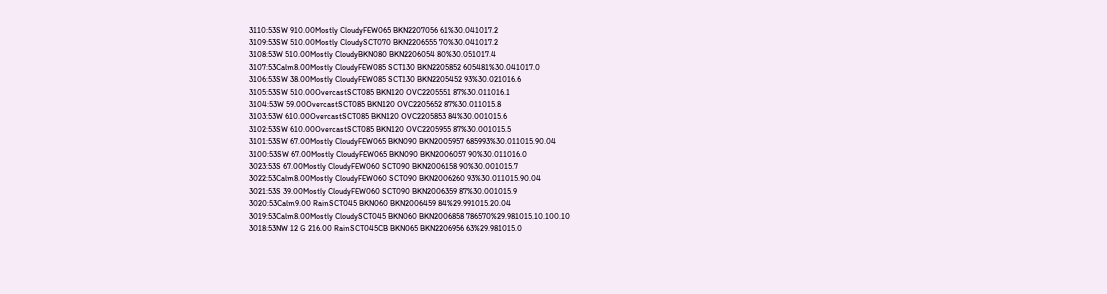3110:53SW 910.00Mostly CloudyFEW065 BKN2207056 61%30.041017.2
3109:53SW 510.00Mostly CloudySCT070 BKN2206555 70%30.041017.2
3108:53W 510.00Mostly CloudyBKN080 BKN2206054 80%30.051017.4
3107:53Calm8.00Mostly CloudyFEW085 SCT130 BKN2205852 605481%30.041017.0
3106:53SW 38.00Mostly CloudyFEW085 SCT130 BKN2205452 93%30.021016.6
3105:53SW 510.00OvercastSCT085 BKN120 OVC2205551 87%30.011016.1
3104:53W 59.00OvercastSCT085 BKN120 OVC2205652 87%30.011015.8
3103:53W 610.00OvercastSCT085 BKN120 OVC2205853 84%30.001015.6
3102:53SW 610.00OvercastSCT085 BKN120 OVC2205955 87%30.001015.5
3101:53SW 67.00Mostly CloudyFEW065 BKN090 BKN2005957 685993%30.011015.90.04
3100:53SW 67.00Mostly CloudyFEW065 BKN090 BKN2006057 90%30.011016.0
3023:53S 67.00Mostly CloudyFEW060 SCT090 BKN2006158 90%30.001015.7
3022:53Calm8.00Mostly CloudyFEW060 SCT090 BKN2006260 93%30.011015.90.04
3021:53S 39.00Mostly CloudyFEW060 SCT090 BKN2006359 87%30.001015.9
3020:53Calm9.00 RainSCT045 BKN060 BKN2006459 84%29.991015.20.04
3019:53Calm8.00Mostly CloudySCT045 BKN060 BKN2006858 786570%29.981015.10.100.10
3018:53NW 12 G 216.00 RainSCT045CB BKN065 BKN2206956 63%29.981015.0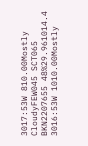3017:53W 810.00Mostly CloudyFEW045 SCT065 BKN2207655 48%29.961014.4
3016:53W 1010.00Mostly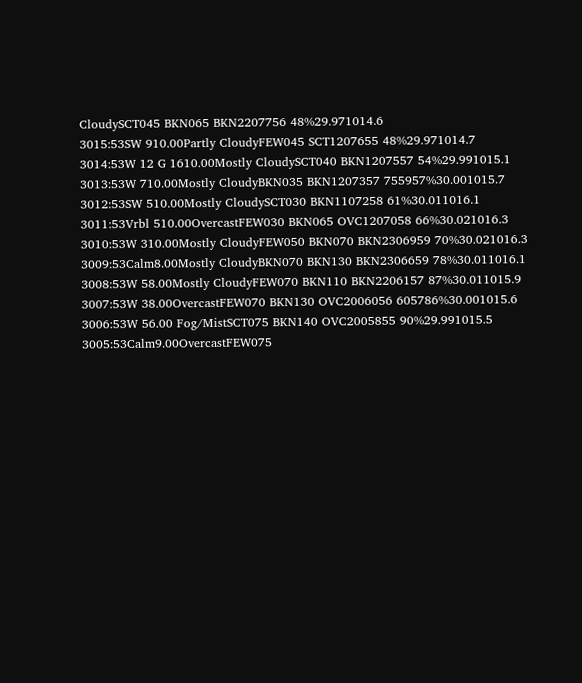CloudySCT045 BKN065 BKN2207756 48%29.971014.6
3015:53SW 910.00Partly CloudyFEW045 SCT1207655 48%29.971014.7
3014:53W 12 G 1610.00Mostly CloudySCT040 BKN1207557 54%29.991015.1
3013:53W 710.00Mostly CloudyBKN035 BKN1207357 755957%30.001015.7
3012:53SW 510.00Mostly CloudySCT030 BKN1107258 61%30.011016.1
3011:53Vrbl 510.00OvercastFEW030 BKN065 OVC1207058 66%30.021016.3
3010:53W 310.00Mostly CloudyFEW050 BKN070 BKN2306959 70%30.021016.3
3009:53Calm8.00Mostly CloudyBKN070 BKN130 BKN2306659 78%30.011016.1
3008:53W 58.00Mostly CloudyFEW070 BKN110 BKN2206157 87%30.011015.9
3007:53W 38.00OvercastFEW070 BKN130 OVC2006056 605786%30.001015.6
3006:53W 56.00 Fog/MistSCT075 BKN140 OVC2005855 90%29.991015.5
3005:53Calm9.00OvercastFEW075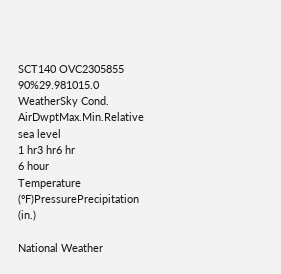SCT140 OVC2305855 90%29.981015.0
WeatherSky Cond. AirDwptMax.Min.Relative
sea level
1 hr3 hr6 hr
6 hour
Temperature (ºF)PressurePrecipitation (in.)

National Weather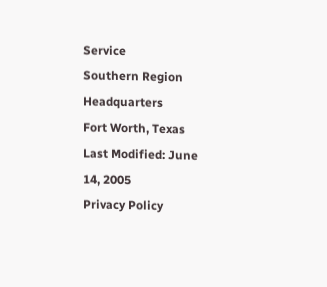Service
Southern Region Headquarters
Fort Worth, Texas
Last Modified: June 14, 2005
Privacy Policy